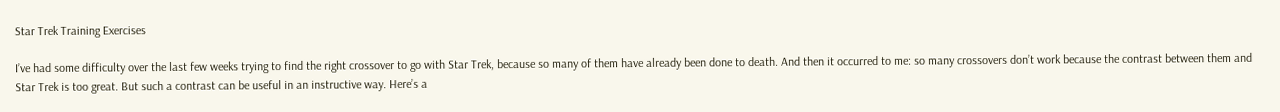Star Trek Training Exercises

I’ve had some difficulty over the last few weeks trying to find the right crossover to go with Star Trek, because so many of them have already been done to death. And then it occurred to me: so many crossovers don’t work because the contrast between them and Star Trek is too great. But such a contrast can be useful in an instructive way. Here’s a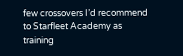few crossovers I’d recommend to Starfleet Academy as training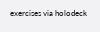exercises via holodeck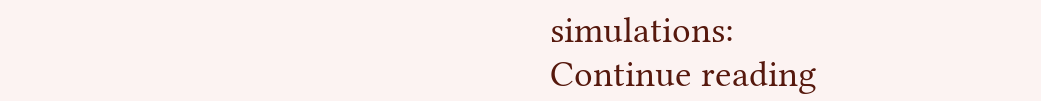simulations:
Continue reading